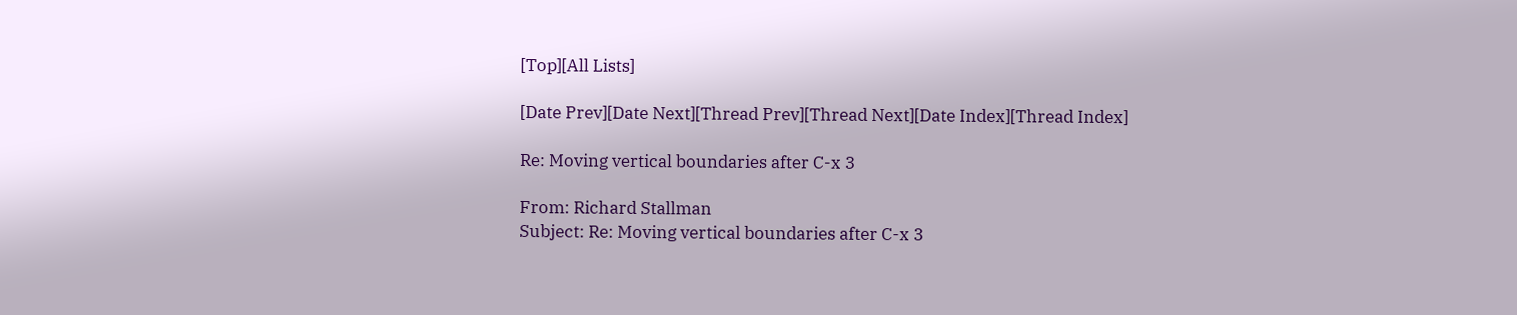[Top][All Lists]

[Date Prev][Date Next][Thread Prev][Thread Next][Date Index][Thread Index]

Re: Moving vertical boundaries after C-x 3

From: Richard Stallman
Subject: Re: Moving vertical boundaries after C-x 3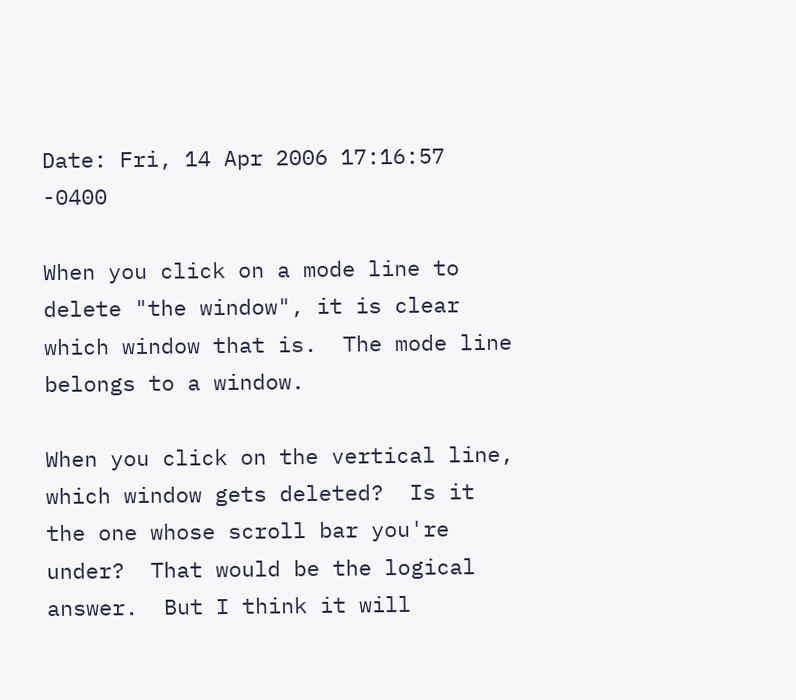Date: Fri, 14 Apr 2006 17:16:57 -0400

When you click on a mode line to delete "the window", it is clear
which window that is.  The mode line belongs to a window.

When you click on the vertical line, which window gets deleted?  Is it
the one whose scroll bar you're under?  That would be the logical
answer.  But I think it will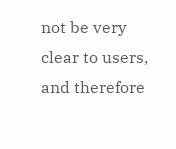not be very clear to users, and therefore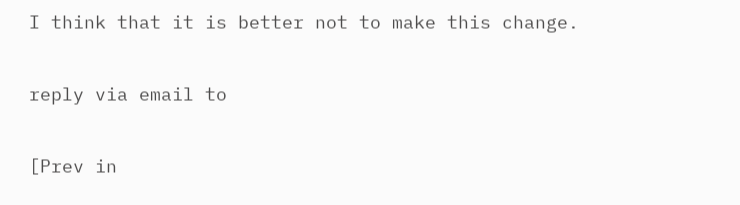I think that it is better not to make this change.

reply via email to

[Prev in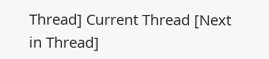Thread] Current Thread [Next in Thread]